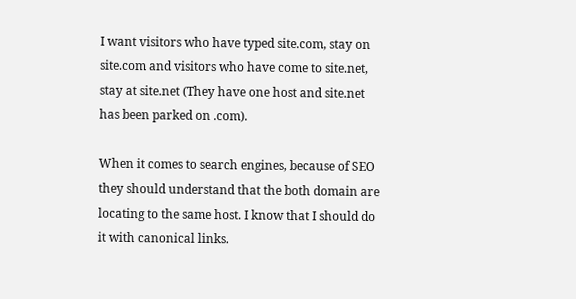I want visitors who have typed site.com, stay on site.com and visitors who have come to site.net, stay at site.net (They have one host and site.net has been parked on .com).

When it comes to search engines, because of SEO they should understand that the both domain are locating to the same host. I know that I should do it with canonical links.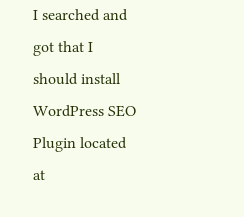I searched and got that I should install WordPress SEO Plugin located at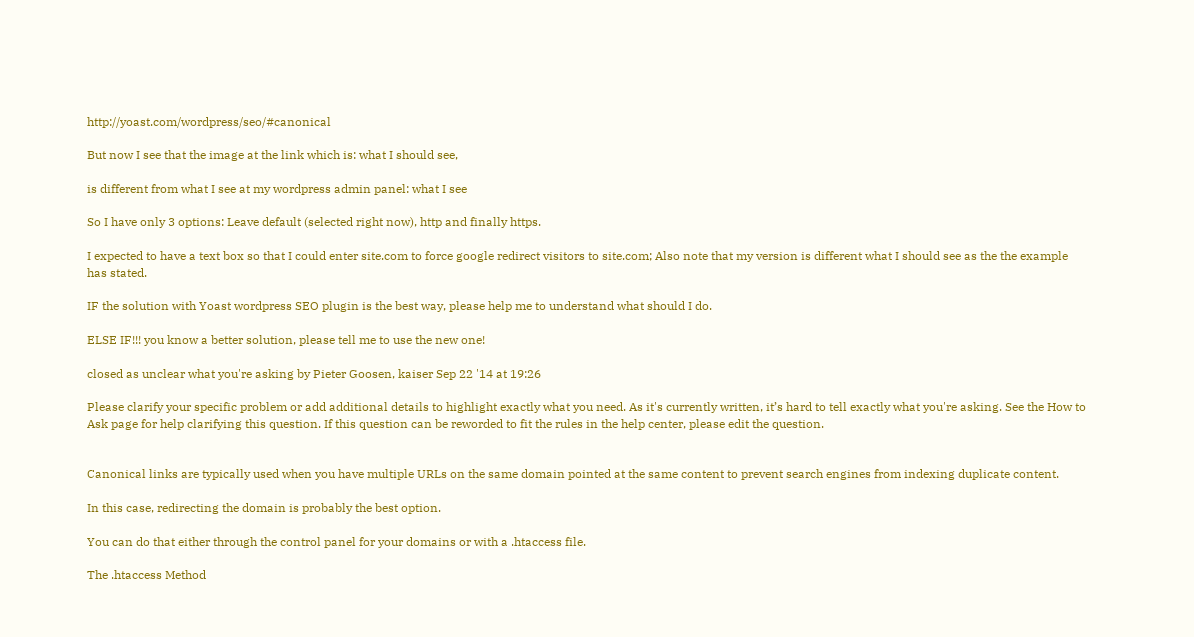http://yoast.com/wordpress/seo/#canonical

But now I see that the image at the link which is: what I should see,

is different from what I see at my wordpress admin panel: what I see

So I have only 3 options: Leave default (selected right now), http and finally https.

I expected to have a text box so that I could enter site.com to force google redirect visitors to site.com; Also note that my version is different what I should see as the the example has stated.

IF the solution with Yoast wordpress SEO plugin is the best way, please help me to understand what should I do.

ELSE IF!!! you know a better solution, please tell me to use the new one!

closed as unclear what you're asking by Pieter Goosen, kaiser Sep 22 '14 at 19:26

Please clarify your specific problem or add additional details to highlight exactly what you need. As it's currently written, it’s hard to tell exactly what you're asking. See the How to Ask page for help clarifying this question. If this question can be reworded to fit the rules in the help center, please edit the question.


Canonical links are typically used when you have multiple URLs on the same domain pointed at the same content to prevent search engines from indexing duplicate content.

In this case, redirecting the domain is probably the best option.

You can do that either through the control panel for your domains or with a .htaccess file.

The .htaccess Method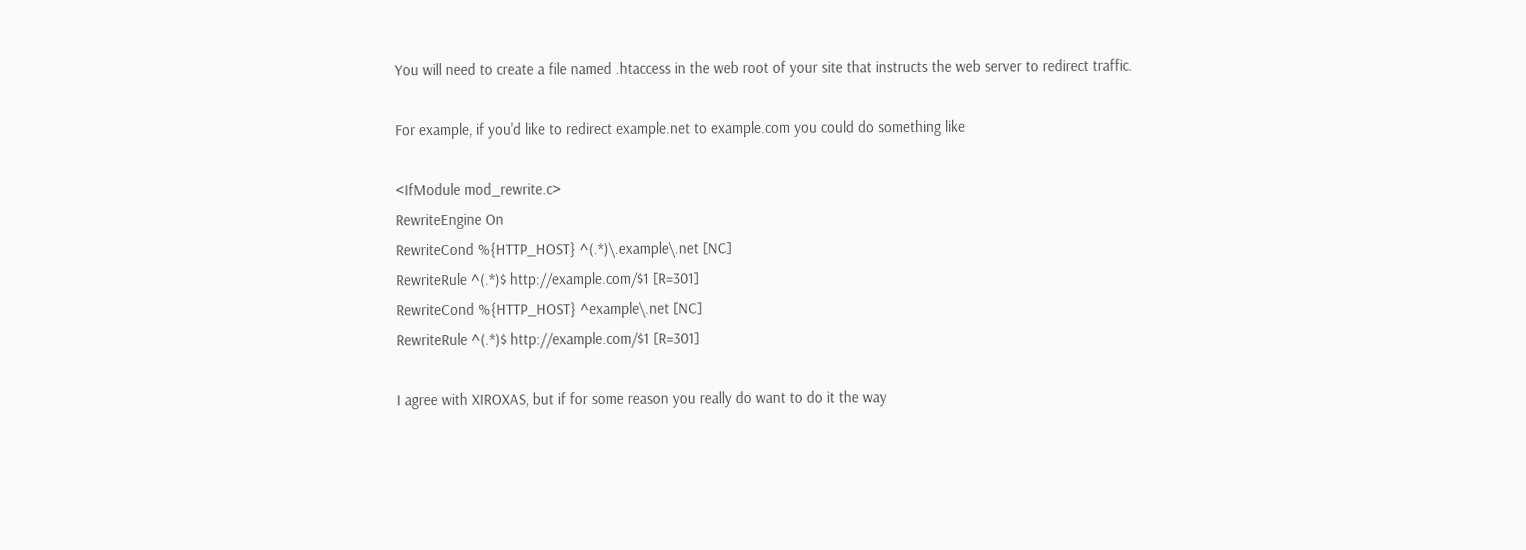You will need to create a file named .htaccess in the web root of your site that instructs the web server to redirect traffic.

For example, if you'd like to redirect example.net to example.com you could do something like

<IfModule mod_rewrite.c>
RewriteEngine On
RewriteCond %{HTTP_HOST} ^(.*)\.example\.net [NC]
RewriteRule ^(.*)$ http://example.com/$1 [R=301]
RewriteCond %{HTTP_HOST} ^example\.net [NC]
RewriteRule ^(.*)$ http://example.com/$1 [R=301]

I agree with XIROXAS, but if for some reason you really do want to do it the way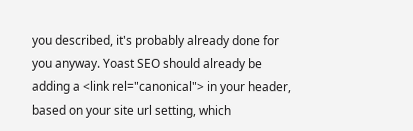you described, it's probably already done for you anyway. Yoast SEO should already be adding a <link rel="canonical"> in your header, based on your site url setting, which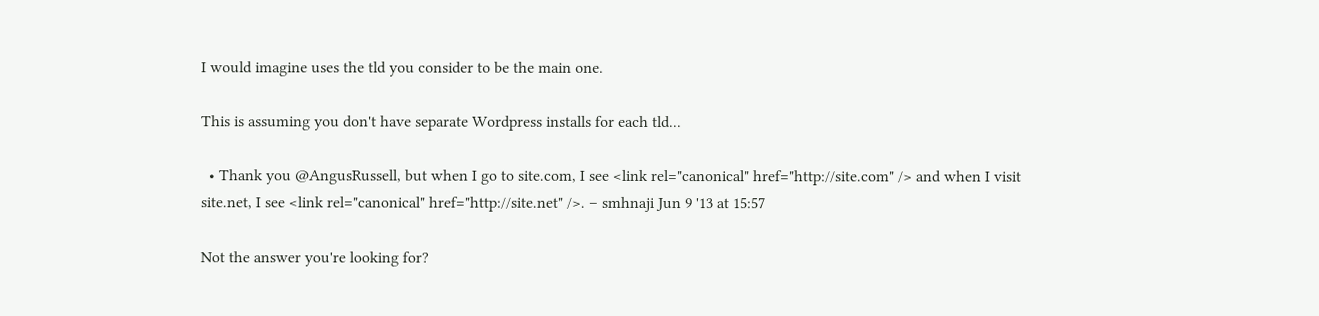I would imagine uses the tld you consider to be the main one.

This is assuming you don't have separate Wordpress installs for each tld...

  • Thank you @AngusRussell, but when I go to site.com, I see <link rel="canonical" href="http://site.com" /> and when I visit site.net, I see <link rel="canonical" href="http://site.net" />. – smhnaji Jun 9 '13 at 15:57

Not the answer you're looking for?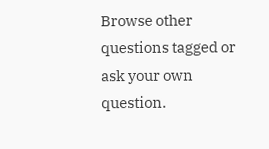Browse other questions tagged or ask your own question.